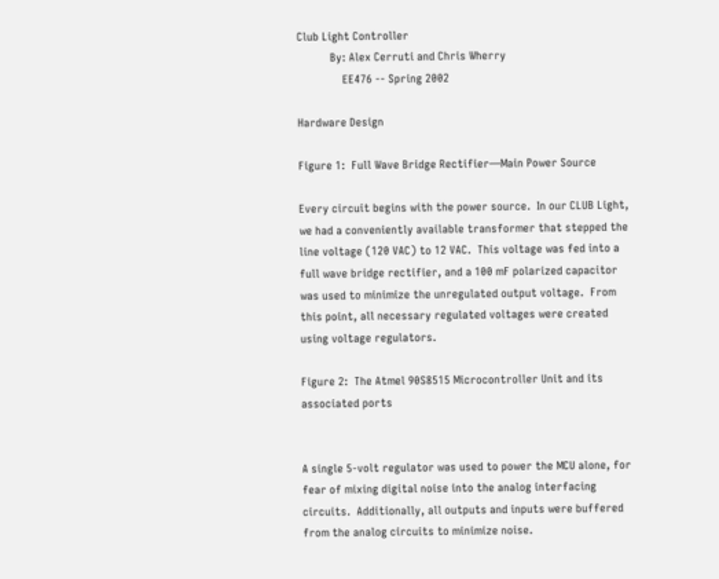Club Light Controller
           By: Alex Cerruti and Chris Wherry
               EE476 -- Spring 2002

Hardware Design

Figure 1:  Full Wave Bridge Rectifier—Main Power Source

Every circuit begins with the power source.  In our CLUB Light, we had a conveniently available transformer that stepped the line voltage (120 VAC) to 12 VAC.  This voltage was fed into a full wave bridge rectifier, and a 100 mF polarized capacitor was used to minimize the unregulated output voltage.  From this point, all necessary regulated voltages were created using voltage regulators.

Figure 2:  The Atmel 90S8515 Microcontroller Unit and its associated ports


A single 5-volt regulator was used to power the MCU alone, for fear of mixing digital noise into the analog interfacing circuits.  Additionally, all outputs and inputs were buffered from the analog circuits to minimize noise.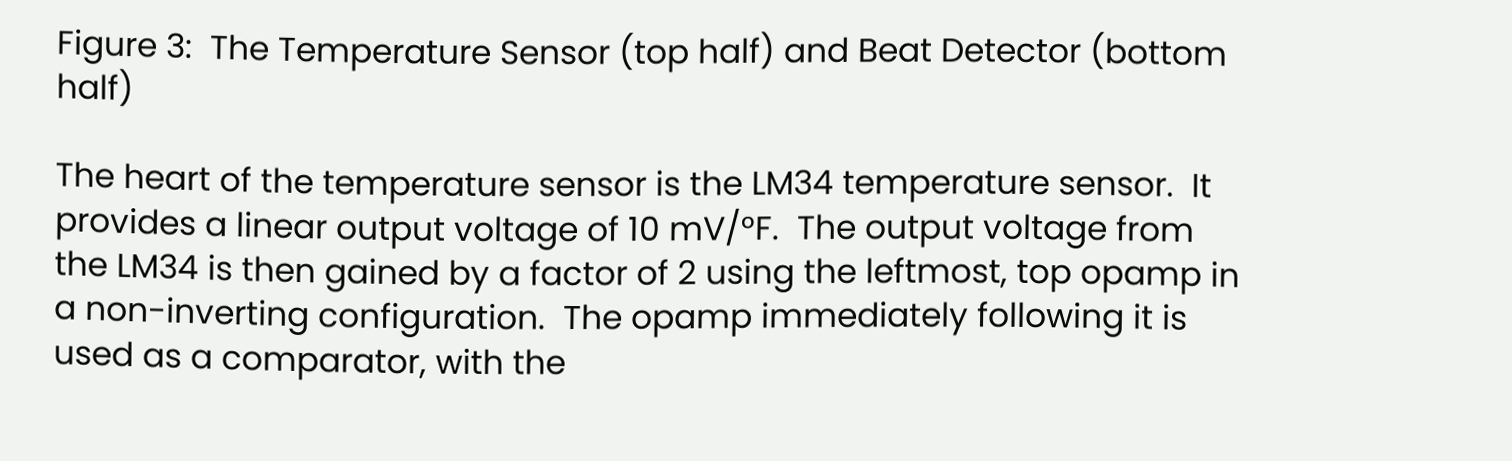Figure 3:  The Temperature Sensor (top half) and Beat Detector (bottom half)

The heart of the temperature sensor is the LM34 temperature sensor.  It provides a linear output voltage of 10 mV/°F.  The output voltage from the LM34 is then gained by a factor of 2 using the leftmost, top opamp in a non-inverting configuration.  The opamp immediately following it is used as a comparator, with the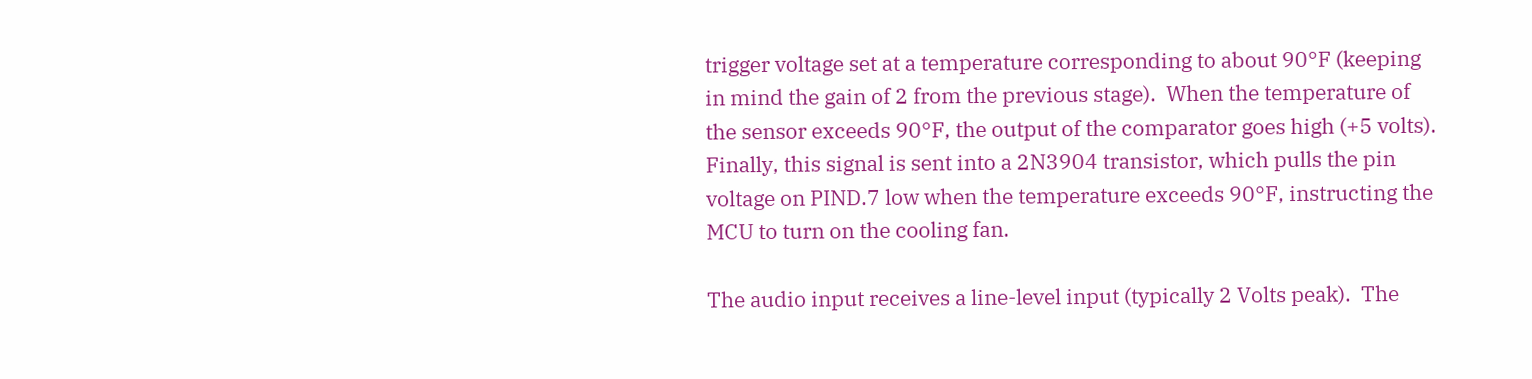trigger voltage set at a temperature corresponding to about 90°F (keeping in mind the gain of 2 from the previous stage).  When the temperature of the sensor exceeds 90°F, the output of the comparator goes high (+5 volts).  Finally, this signal is sent into a 2N3904 transistor, which pulls the pin voltage on PIND.7 low when the temperature exceeds 90°F, instructing the MCU to turn on the cooling fan.

The audio input receives a line-level input (typically 2 Volts peak).  The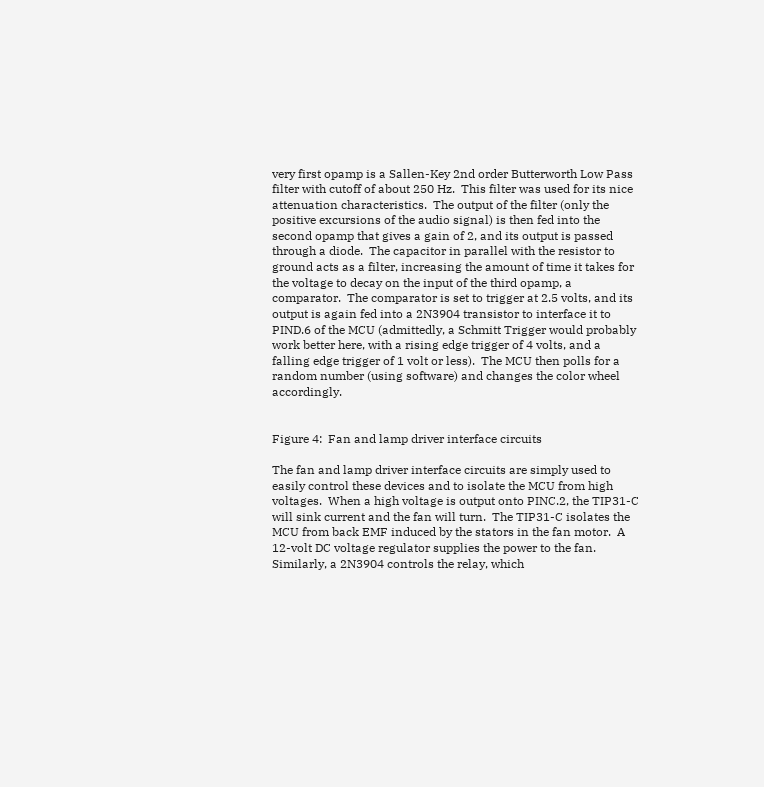very first opamp is a Sallen-Key 2nd order Butterworth Low Pass filter with cutoff of about 250 Hz.  This filter was used for its nice attenuation characteristics.  The output of the filter (only the positive excursions of the audio signal) is then fed into the second opamp that gives a gain of 2, and its output is passed through a diode.  The capacitor in parallel with the resistor to ground acts as a filter, increasing the amount of time it takes for the voltage to decay on the input of the third opamp, a comparator.  The comparator is set to trigger at 2.5 volts, and its output is again fed into a 2N3904 transistor to interface it to PIND.6 of the MCU (admittedly, a Schmitt Trigger would probably work better here, with a rising edge trigger of 4 volts, and a falling edge trigger of 1 volt or less).  The MCU then polls for a random number (using software) and changes the color wheel accordingly.


Figure 4:  Fan and lamp driver interface circuits

The fan and lamp driver interface circuits are simply used to easily control these devices and to isolate the MCU from high voltages.  When a high voltage is output onto PINC.2, the TIP31-C will sink current and the fan will turn.  The TIP31-C isolates the MCU from back EMF induced by the stators in the fan motor.  A 12-volt DC voltage regulator supplies the power to the fan.  Similarly, a 2N3904 controls the relay, which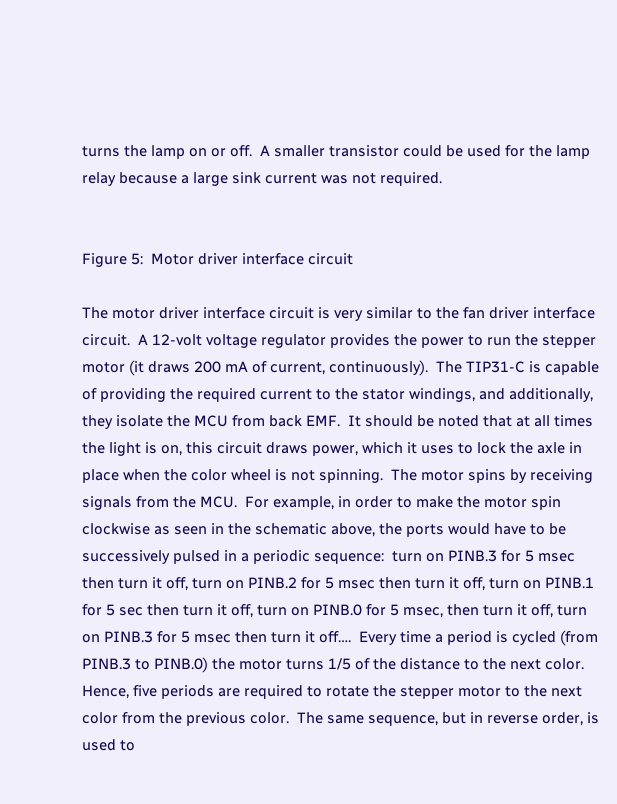turns the lamp on or off.  A smaller transistor could be used for the lamp relay because a large sink current was not required.


Figure 5:  Motor driver interface circuit

The motor driver interface circuit is very similar to the fan driver interface circuit.  A 12-volt voltage regulator provides the power to run the stepper motor (it draws 200 mA of current, continuously).  The TIP31-C is capable of providing the required current to the stator windings, and additionally, they isolate the MCU from back EMF.  It should be noted that at all times the light is on, this circuit draws power, which it uses to lock the axle in place when the color wheel is not spinning.  The motor spins by receiving signals from the MCU.  For example, in order to make the motor spin clockwise as seen in the schematic above, the ports would have to be successively pulsed in a periodic sequence:  turn on PINB.3 for 5 msec then turn it off, turn on PINB.2 for 5 msec then turn it off, turn on PINB.1 for 5 sec then turn it off, turn on PINB.0 for 5 msec, then turn it off, turn on PINB.3 for 5 msec then turn it off….  Every time a period is cycled (from PINB.3 to PINB.0) the motor turns 1/5 of the distance to the next color.  Hence, five periods are required to rotate the stepper motor to the next color from the previous color.  The same sequence, but in reverse order, is used to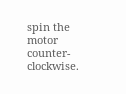spin the motor counter-clockwise.